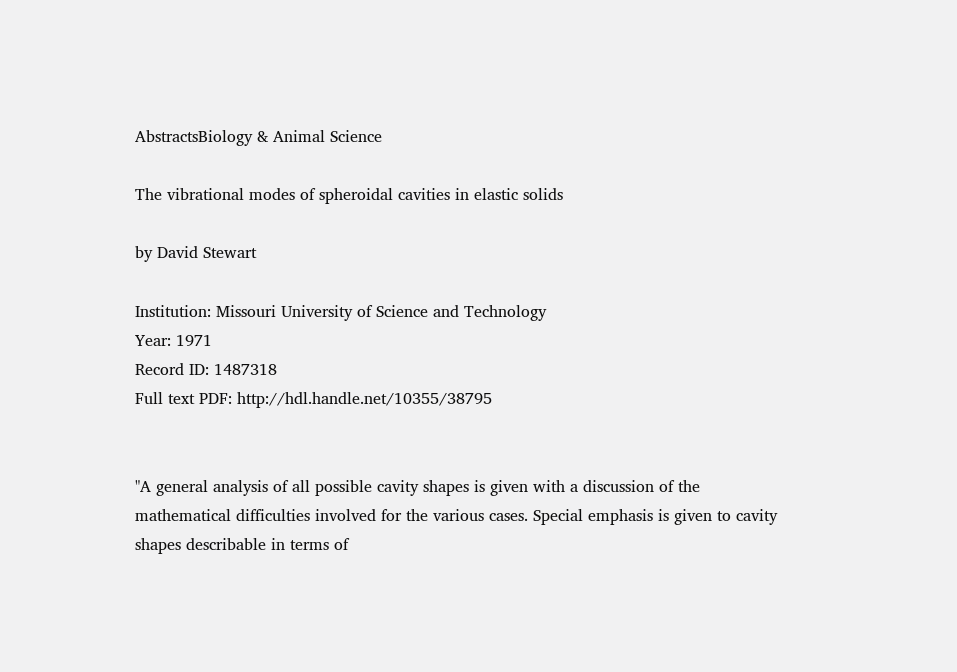AbstractsBiology & Animal Science

The vibrational modes of spheroidal cavities in elastic solids

by David Stewart

Institution: Missouri University of Science and Technology
Year: 1971
Record ID: 1487318
Full text PDF: http://hdl.handle.net/10355/38795


"A general analysis of all possible cavity shapes is given with a discussion of the mathematical difficulties involved for the various cases. Special emphasis is given to cavity shapes describable in terms of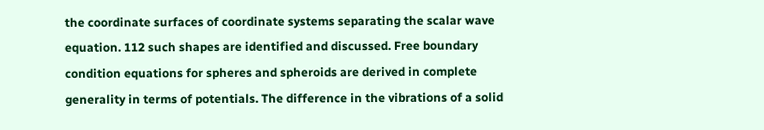the coordinate surfaces of coordinate systems separating the scalar wave equation. 112 such shapes are identified and discussed. Free boundary condition equations for spheres and spheroids are derived in complete generality in terms of potentials. The difference in the vibrations of a solid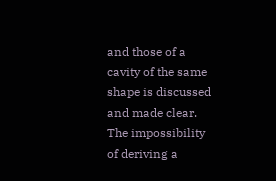and those of a cavity of the same shape is discussed and made clear. The impossibility of deriving a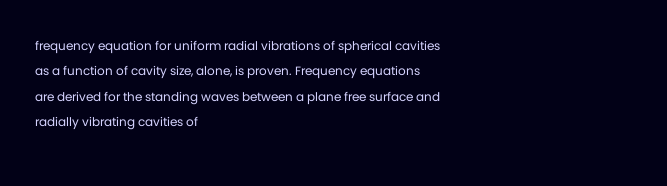frequency equation for uniform radial vibrations of spherical cavities as a function of cavity size, alone, is proven. Frequency equations are derived for the standing waves between a plane free surface and radially vibrating cavities of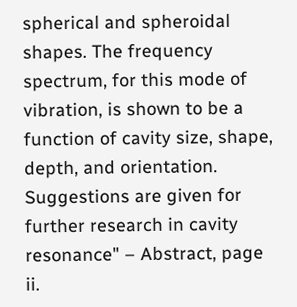spherical and spheroidal shapes. The frequency spectrum, for this mode of vibration, is shown to be a function of cavity size, shape, depth, and orientation. Suggestions are given for further research in cavity resonance" – Abstract, page ii.